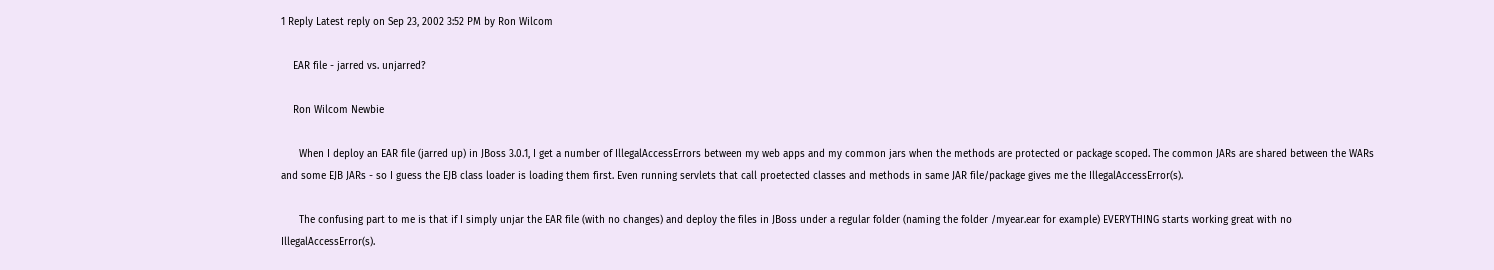1 Reply Latest reply on Sep 23, 2002 3:52 PM by Ron Wilcom

    EAR file - jarred vs. unjarred?

    Ron Wilcom Newbie

      When I deploy an EAR file (jarred up) in JBoss 3.0.1, I get a number of IllegalAccessErrors between my web apps and my common jars when the methods are protected or package scoped. The common JARs are shared between the WARs and some EJB JARs - so I guess the EJB class loader is loading them first. Even running servlets that call proetected classes and methods in same JAR file/package gives me the IllegalAccessError(s).

      The confusing part to me is that if I simply unjar the EAR file (with no changes) and deploy the files in JBoss under a regular folder (naming the folder /myear.ear for example) EVERYTHING starts working great with no IllegalAccessError(s).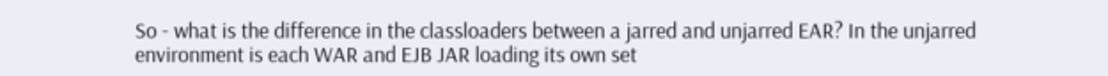So - what is the difference in the classloaders between a jarred and unjarred EAR? In the unjarred environment is each WAR and EJB JAR loading its own set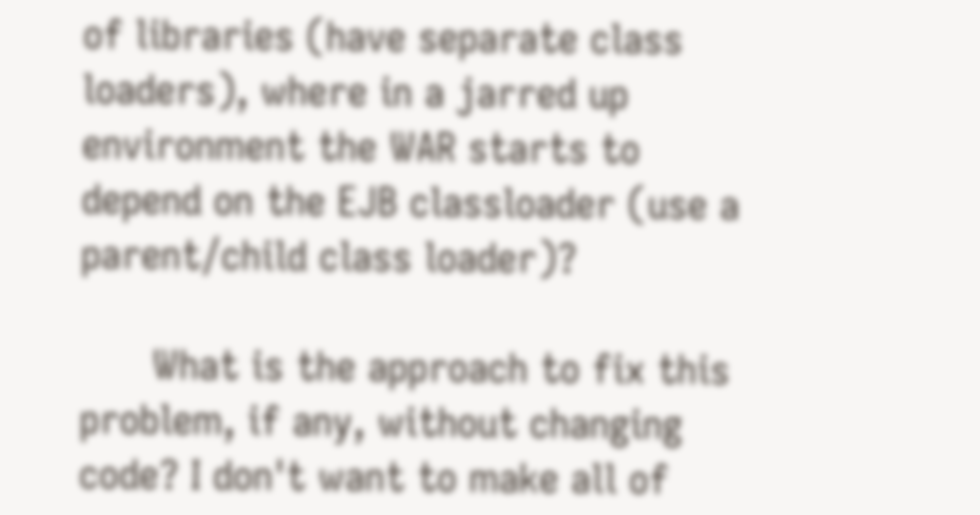of libraries (have separate class loaders), where in a jarred up environment the WAR starts to depend on the EJB classloader (use a parent/child class loader)?

      What is the approach to fix this problem, if any, without changing code? I don't want to make all of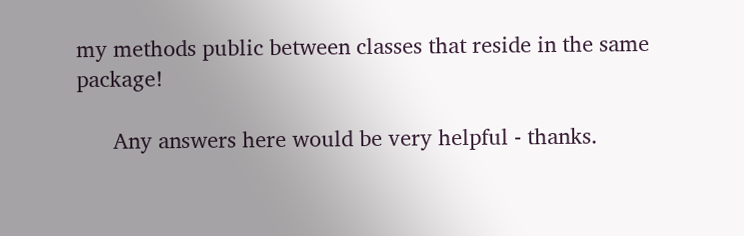my methods public between classes that reside in the same package!

      Any answers here would be very helpful - thanks.